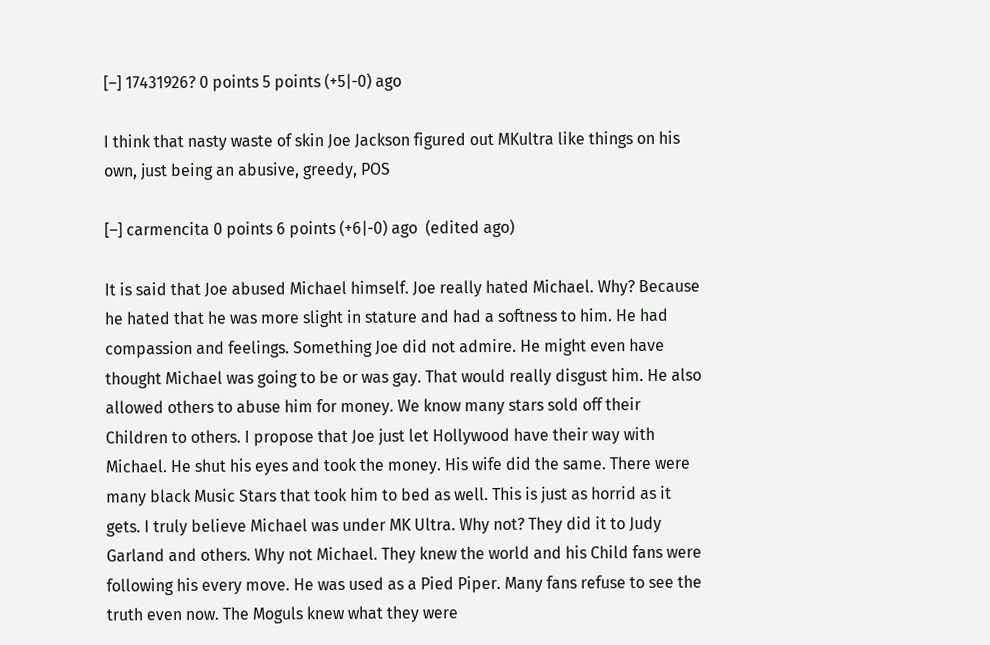[–] 17431926? 0 points 5 points (+5|-0) ago

I think that nasty waste of skin Joe Jackson figured out MKultra like things on his own, just being an abusive, greedy, POS

[–] carmencita 0 points 6 points (+6|-0) ago  (edited ago)

It is said that Joe abused Michael himself. Joe really hated Michael. Why? Because he hated that he was more slight in stature and had a softness to him. He had compassion and feelings. Something Joe did not admire. He might even have thought Michael was going to be or was gay. That would really disgust him. He also allowed others to abuse him for money. We know many stars sold off their Children to others. I propose that Joe just let Hollywood have their way with Michael. He shut his eyes and took the money. His wife did the same. There were many black Music Stars that took him to bed as well. This is just as horrid as it gets. I truly believe Michael was under MK Ultra. Why not? They did it to Judy Garland and others. Why not Michael. They knew the world and his Child fans were following his every move. He was used as a Pied Piper. Many fans refuse to see the truth even now. The Moguls knew what they were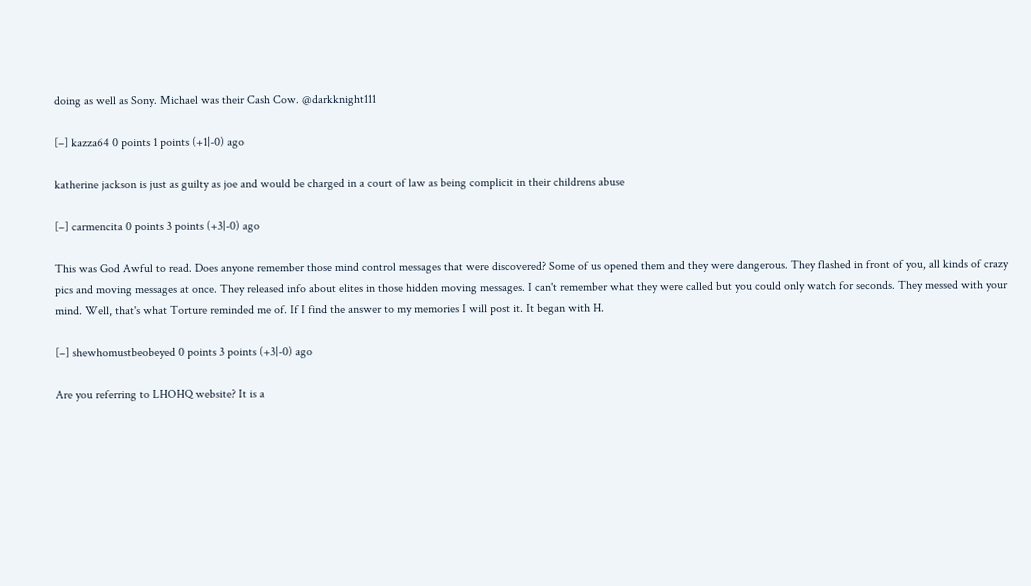doing as well as Sony. Michael was their Cash Cow. @darkknight111

[–] kazza64 0 points 1 points (+1|-0) ago

katherine jackson is just as guilty as joe and would be charged in a court of law as being complicit in their childrens abuse

[–] carmencita 0 points 3 points (+3|-0) ago

This was God Awful to read. Does anyone remember those mind control messages that were discovered? Some of us opened them and they were dangerous. They flashed in front of you, all kinds of crazy pics and moving messages at once. They released info about elites in those hidden moving messages. I can't remember what they were called but you could only watch for seconds. They messed with your mind. Well, that's what Torture reminded me of. If I find the answer to my memories I will post it. It began with H.

[–] shewhomustbeobeyed 0 points 3 points (+3|-0) ago

Are you referring to LHOHQ website? It is a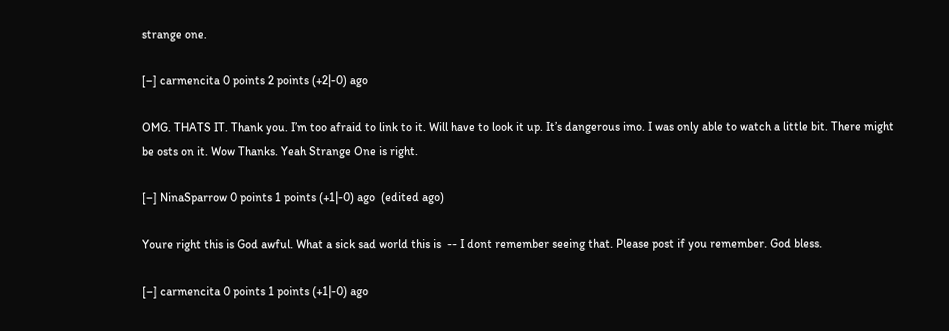strange one.

[–] carmencita 0 points 2 points (+2|-0) ago

OMG. THATS IT. Thank you. I’m too afraid to link to it. Will have to look it up. It’s dangerous imo. I was only able to watch a little bit. There might be osts on it. Wow Thanks. Yeah Strange One is right.

[–] NinaSparrow 0 points 1 points (+1|-0) ago  (edited ago)

Youre right this is God awful. What a sick sad world this is  -- I dont remember seeing that. Please post if you remember. God bless.

[–] carmencita 0 points 1 points (+1|-0) ago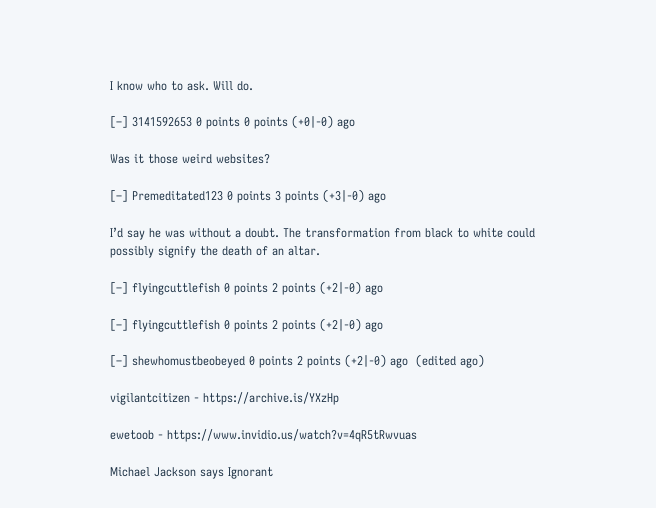I know who to ask. Will do.

[–] 3141592653 0 points 0 points (+0|-0) ago

Was it those weird websites?

[–] Premeditated123 0 points 3 points (+3|-0) ago

I’d say he was without a doubt. The transformation from black to white could possibly signify the death of an altar.

[–] flyingcuttlefish 0 points 2 points (+2|-0) ago

[–] flyingcuttlefish 0 points 2 points (+2|-0) ago

[–] shewhomustbeobeyed 0 points 2 points (+2|-0) ago  (edited ago)

vigilantcitizen - https://archive.is/YXzHp

ewetoob - https://www.invidio.us/watch?v=4qR5tRwvuas

Michael Jackson says Ignorant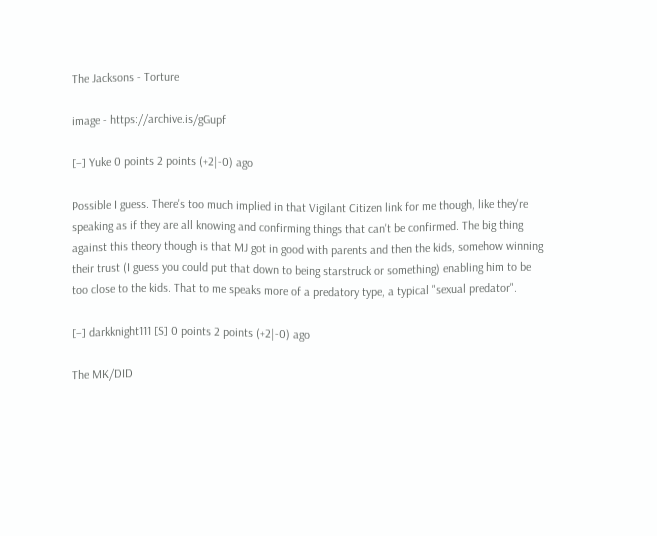The Jacksons - Torture

image - https://archive.is/gGupf

[–] Yuke 0 points 2 points (+2|-0) ago

Possible I guess. There's too much implied in that Vigilant Citizen link for me though, like they're speaking as if they are all knowing and confirming things that can't be confirmed. The big thing against this theory though is that MJ got in good with parents and then the kids, somehow winning their trust (I guess you could put that down to being starstruck or something) enabling him to be too close to the kids. That to me speaks more of a predatory type, a typical "sexual predator".

[–] darkknight111 [S] 0 points 2 points (+2|-0) ago

The MK/DID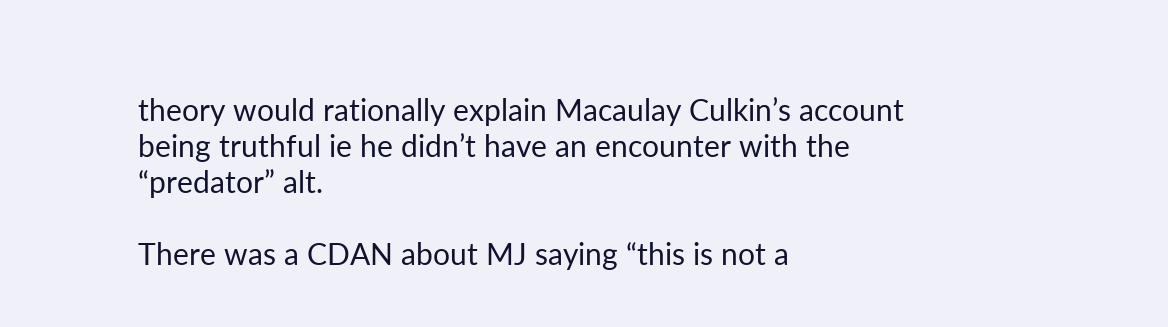theory would rationally explain Macaulay Culkin’s account being truthful ie he didn’t have an encounter with the “predator” alt.

There was a CDAN about MJ saying “this is not a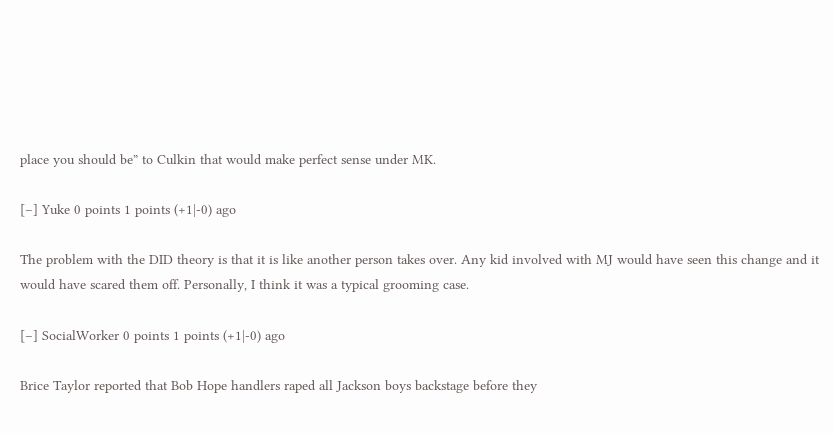place you should be” to Culkin that would make perfect sense under MK.

[–] Yuke 0 points 1 points (+1|-0) ago

The problem with the DID theory is that it is like another person takes over. Any kid involved with MJ would have seen this change and it would have scared them off. Personally, I think it was a typical grooming case.

[–] SocialWorker 0 points 1 points (+1|-0) ago

Brice Taylor reported that Bob Hope handlers raped all Jackson boys backstage before they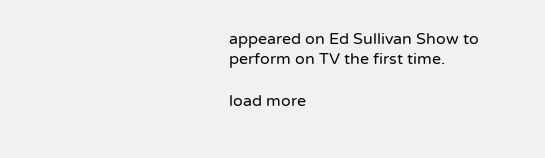appeared on Ed Sullivan Show to perform on TV the first time.

load more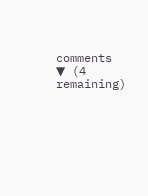comments ▼ (4 remaining)